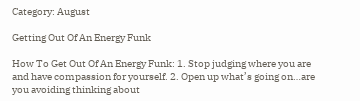Category: August

Getting Out Of An Energy Funk

How To Get Out Of An Energy Funk: 1. Stop judging where you are and have compassion for yourself. 2. Open up what’s going on…are you avoiding thinking about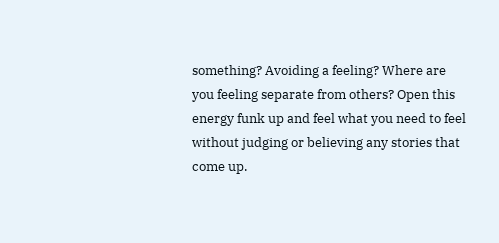something? Avoiding a feeling? Where are you feeling separate from others? Open this energy funk up and feel what you need to feel without judging or believing any stories that come up.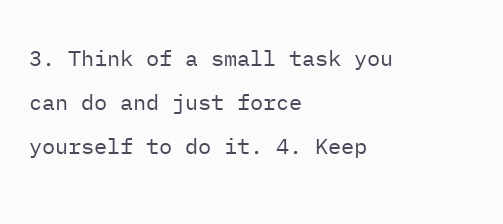3. Think of a small task you can do and just force yourself to do it. 4. Keep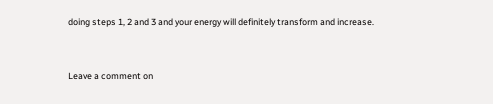doing steps 1, 2 and 3 and your energy will definitely transform and increase.


Leave a comment on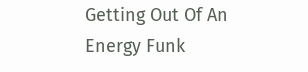Getting Out Of An Energy Funk